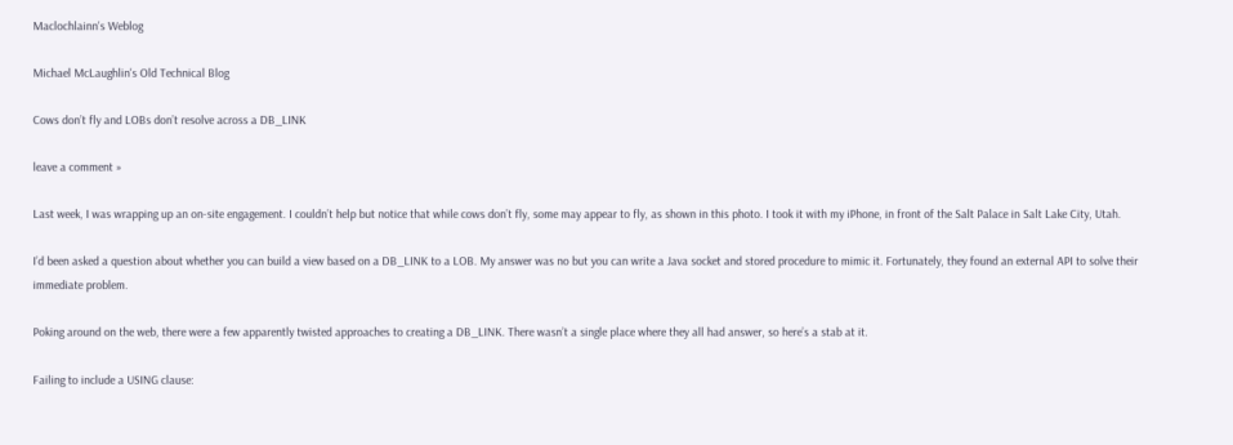Maclochlainn's Weblog

Michael McLaughlin's Old Technical Blog

Cows don’t fly and LOBs don’t resolve across a DB_LINK

leave a comment »

Last week, I was wrapping up an on-site engagement. I couldn’t help but notice that while cows don’t fly, some may appear to fly, as shown in this photo. I took it with my iPhone, in front of the Salt Palace in Salt Lake City, Utah.

I’d been asked a question about whether you can build a view based on a DB_LINK to a LOB. My answer was no but you can write a Java socket and stored procedure to mimic it. Fortunately, they found an external API to solve their immediate problem.

Poking around on the web, there were a few apparently twisted approaches to creating a DB_LINK. There wasn’t a single place where they all had answer, so here’s a stab at it.

Failing to include a USING clause: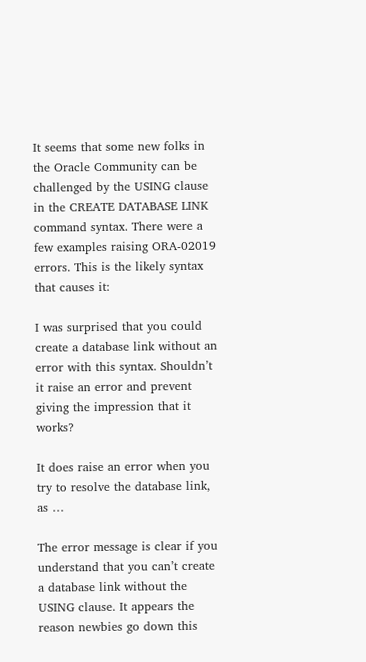It seems that some new folks in the Oracle Community can be challenged by the USING clause in the CREATE DATABASE LINK command syntax. There were a few examples raising ORA-02019 errors. This is the likely syntax that causes it:

I was surprised that you could create a database link without an error with this syntax. Shouldn’t it raise an error and prevent giving the impression that it works?

It does raise an error when you try to resolve the database link, as …

The error message is clear if you understand that you can’t create a database link without the USING clause. It appears the reason newbies go down this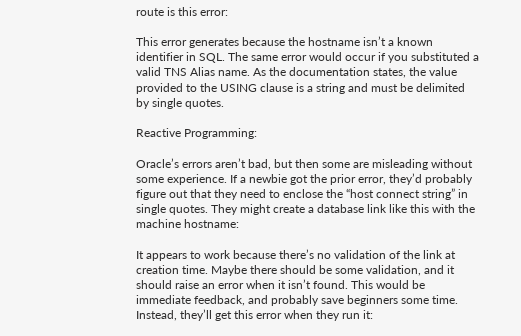route is this error:

This error generates because the hostname isn’t a known identifier in SQL. The same error would occur if you substituted a valid TNS Alias name. As the documentation states, the value provided to the USING clause is a string and must be delimited by single quotes.

Reactive Programming:

Oracle’s errors aren’t bad, but then some are misleading without some experience. If a newbie got the prior error, they’d probably figure out that they need to enclose the “host connect string” in single quotes. They might create a database link like this with the machine hostname:

It appears to work because there’s no validation of the link at creation time. Maybe there should be some validation, and it should raise an error when it isn’t found. This would be immediate feedback, and probably save beginners some time. Instead, they’ll get this error when they run it: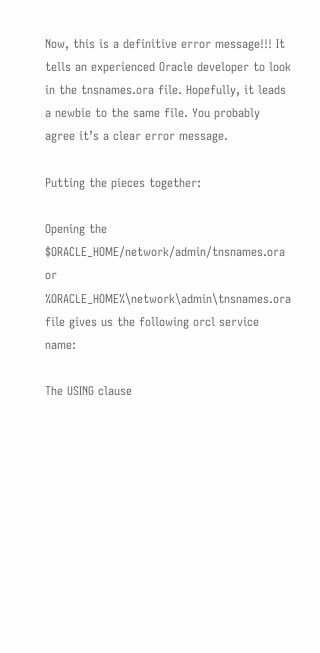Now, this is a definitive error message!!! It tells an experienced Oracle developer to look in the tnsnames.ora file. Hopefully, it leads a newbie to the same file. You probably agree it’s a clear error message.

Putting the pieces together:

Opening the $ORACLE_HOME/network/admin/tnsnames.ora or %ORACLE_HOME%\network\admin\tnsnames.ora file gives us the following orcl service name:

The USING clause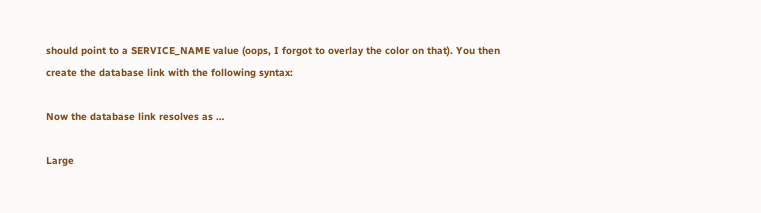should point to a SERVICE_NAME value (oops, I forgot to overlay the color on that). You then create the database link with the following syntax:

Now the database link resolves as …

Large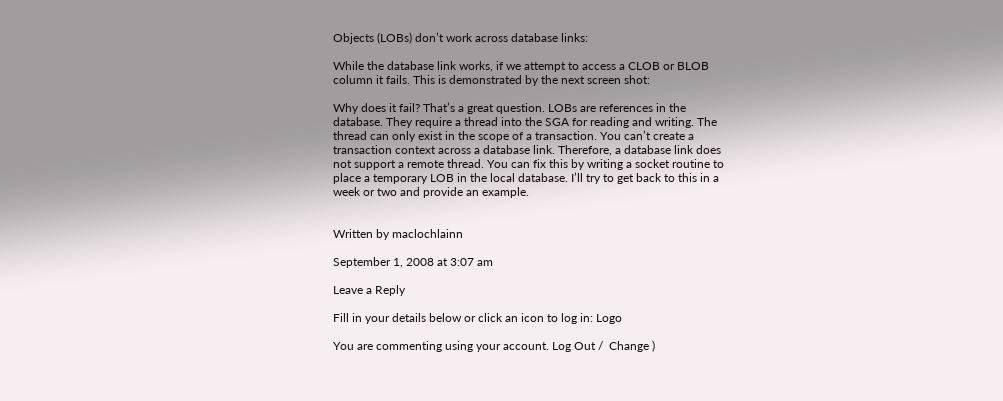Objects (LOBs) don’t work across database links:

While the database link works, if we attempt to access a CLOB or BLOB column it fails. This is demonstrated by the next screen shot:

Why does it fail? That’s a great question. LOBs are references in the database. They require a thread into the SGA for reading and writing. The thread can only exist in the scope of a transaction. You can’t create a transaction context across a database link. Therefore, a database link does not support a remote thread. You can fix this by writing a socket routine to place a temporary LOB in the local database. I’ll try to get back to this in a week or two and provide an example.


Written by maclochlainn

September 1, 2008 at 3:07 am

Leave a Reply

Fill in your details below or click an icon to log in: Logo

You are commenting using your account. Log Out /  Change )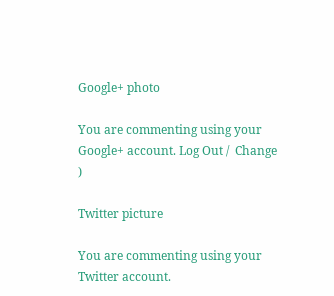Google+ photo

You are commenting using your Google+ account. Log Out /  Change )

Twitter picture

You are commenting using your Twitter account.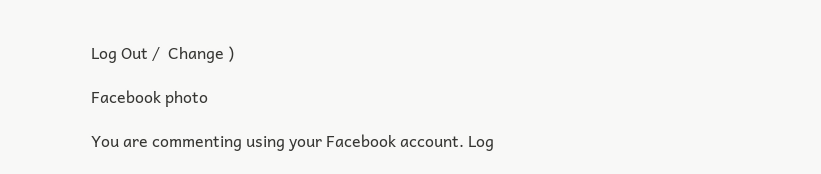Log Out /  Change )

Facebook photo

You are commenting using your Facebook account. Log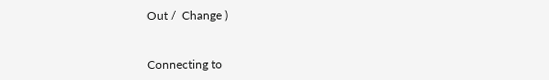Out /  Change )


Connecting to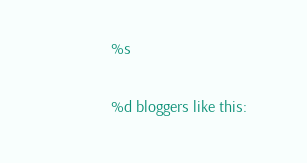%s

%d bloggers like this: